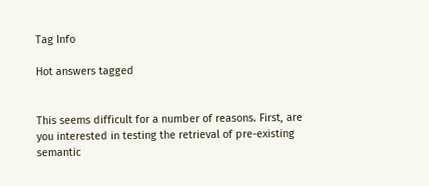Tag Info

Hot answers tagged


This seems difficult for a number of reasons. First, are you interested in testing the retrieval of pre-existing semantic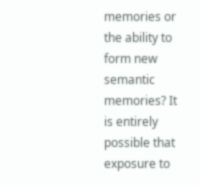memories or the ability to form new semantic memories? It is entirely possible that exposure to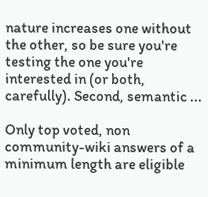nature increases one without the other, so be sure you're testing the one you're interested in (or both, carefully). Second, semantic ...

Only top voted, non community-wiki answers of a minimum length are eligible